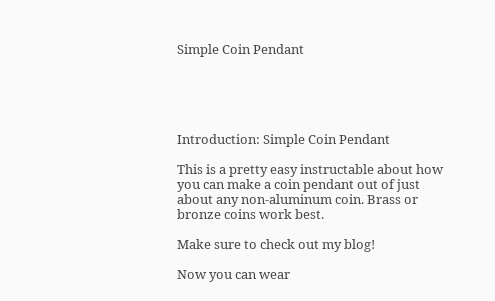Simple Coin Pendant





Introduction: Simple Coin Pendant

This is a pretty easy instructable about how you can make a coin pendant out of just about any non-aluminum coin. Brass or bronze coins work best.

Make sure to check out my blog!

Now you can wear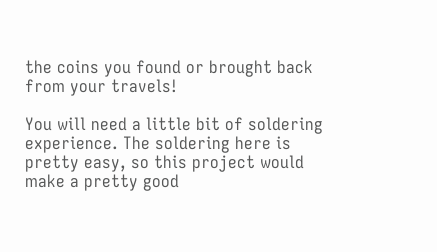the coins you found or brought back from your travels!

You will need a little bit of soldering experience. The soldering here is pretty easy, so this project would make a pretty good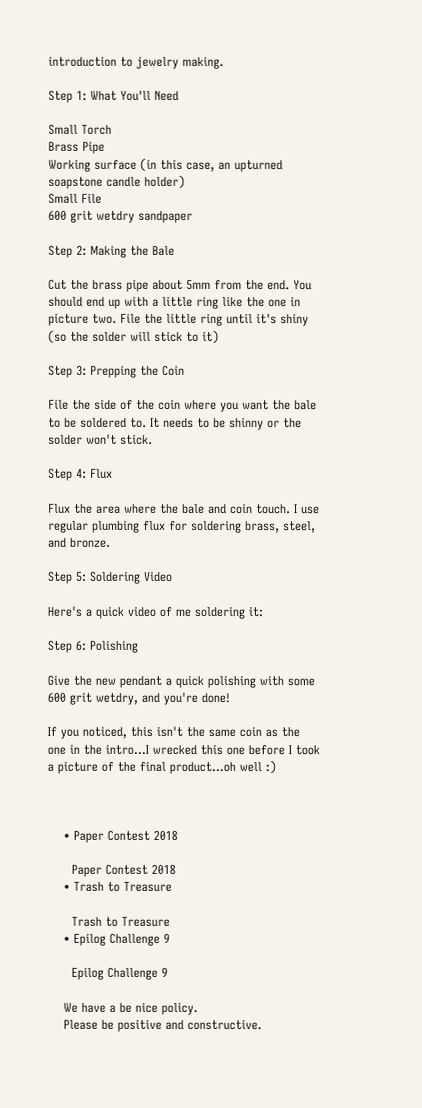introduction to jewelry making.

Step 1: What You'll Need

Small Torch
Brass Pipe
Working surface (in this case, an upturned soapstone candle holder)
Small File
600 grit wetdry sandpaper

Step 2: Making the Bale

Cut the brass pipe about 5mm from the end. You should end up with a little ring like the one in picture two. File the little ring until it's shiny (so the solder will stick to it)

Step 3: Prepping the Coin

File the side of the coin where you want the bale to be soldered to. It needs to be shinny or the solder won't stick.

Step 4: Flux

Flux the area where the bale and coin touch. I use regular plumbing flux for soldering brass, steel, and bronze.

Step 5: Soldering Video

Here's a quick video of me soldering it:

Step 6: Polishing

Give the new pendant a quick polishing with some 600 grit wetdry, and you're done!

If you noticed, this isn't the same coin as the one in the intro...I wrecked this one before I took a picture of the final product...oh well :)



    • Paper Contest 2018

      Paper Contest 2018
    • Trash to Treasure

      Trash to Treasure
    • Epilog Challenge 9

      Epilog Challenge 9

    We have a be nice policy.
    Please be positive and constructive.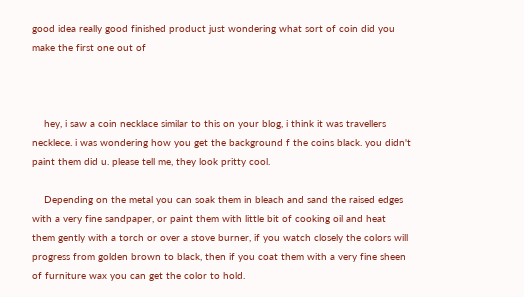good idea really good finished product just wondering what sort of coin did you make the first one out of



    hey, i saw a coin necklace similar to this on your blog, i think it was travellers necklece. i was wondering how you get the background f the coins black. you didn't paint them did u. please tell me, they look pritty cool.

    Depending on the metal you can soak them in bleach and sand the raised edges with a very fine sandpaper, or paint them with little bit of cooking oil and heat them gently with a torch or over a stove burner, if you watch closely the colors will progress from golden brown to black, then if you coat them with a very fine sheen of furniture wax you can get the color to hold.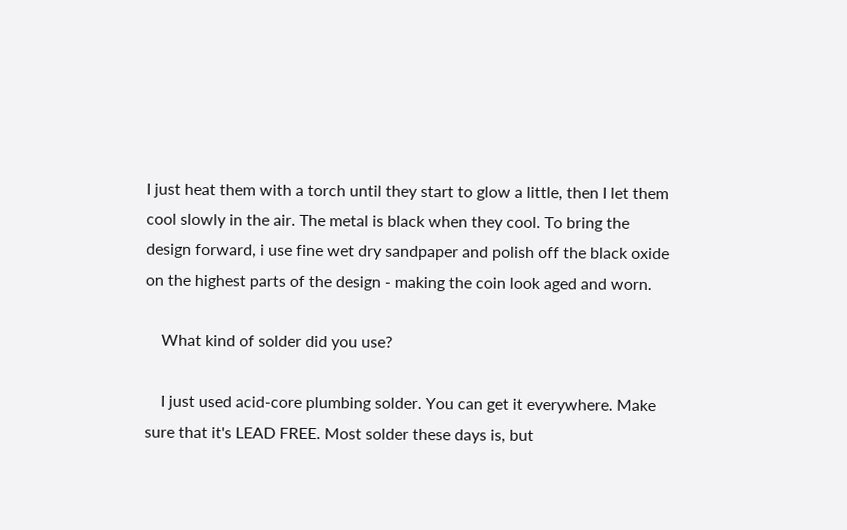I just heat them with a torch until they start to glow a little, then I let them cool slowly in the air. The metal is black when they cool. To bring the design forward, i use fine wet dry sandpaper and polish off the black oxide on the highest parts of the design - making the coin look aged and worn.

    What kind of solder did you use?

    I just used acid-core plumbing solder. You can get it everywhere. Make sure that it's LEAD FREE. Most solder these days is, but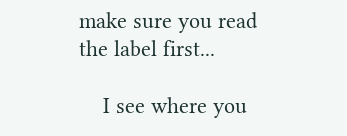make sure you read the label first...

    I see where you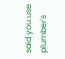said you use plumber's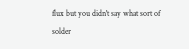flux but you didn't say what sort of solder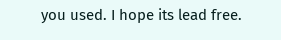you used. I hope its lead free.